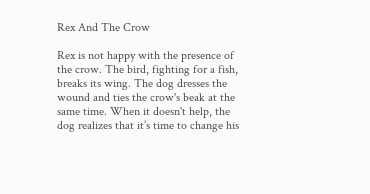Rex And The Crow

Rex is not happy with the presence of the crow. The bird, fighting for a fish, breaks its wing. The dog dresses the wound and ties the crow's beak at the same time. When it doesn't help, the dog realizes that it’s time to change his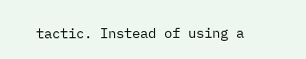tactic. Instead of using a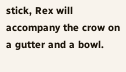stick, Rex will accompany the crow on a gutter and a bowl.